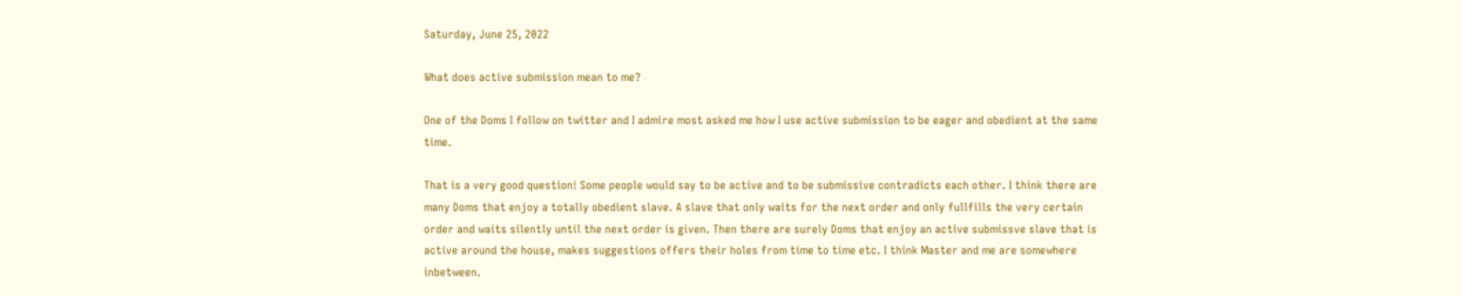Saturday, June 25, 2022

What does active submission mean to me?

One of the Doms I follow on twitter and I admire most asked me how I use active submission to be eager and obedient at the same time.

That is a very good question! Some people would say to be active and to be submissive contradicts each other. I think there are many Doms that enjoy a totally obedient slave. A slave that only waits for the next order and only fullfills the very certain order and waits silently until the next order is given. Then there are surely Doms that enjoy an active submissve slave that is active around the house, makes suggestions offers their holes from time to time etc. I think Master and me are somewhere inbetween.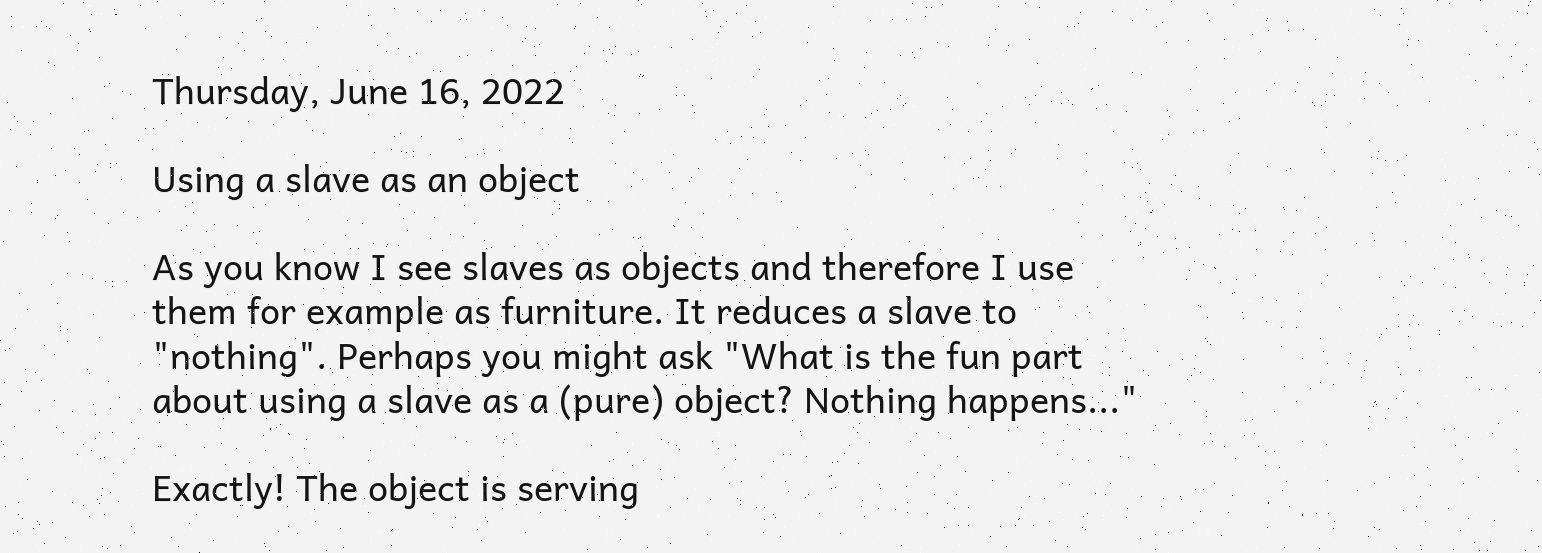Thursday, June 16, 2022

Using a slave as an object

As you know I see slaves as objects and therefore I use them for example as furniture. It reduces a slave to "nothing". Perhaps you might ask "What is the fun part about using a slave as a (pure) object? Nothing happens..."

Exactly! The object is serving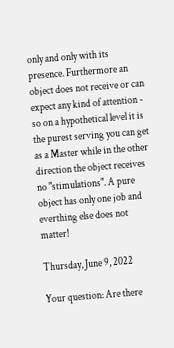only and only with its presence. Furthermore an object does not receive or can expect any kind of attention - so on a hypothetical level it is the purest serving you can get as a Master while in the other direction the object receives no "stimulations". A pure object has only one job and everthing else does not matter!

Thursday, June 9, 2022

Your question: Are there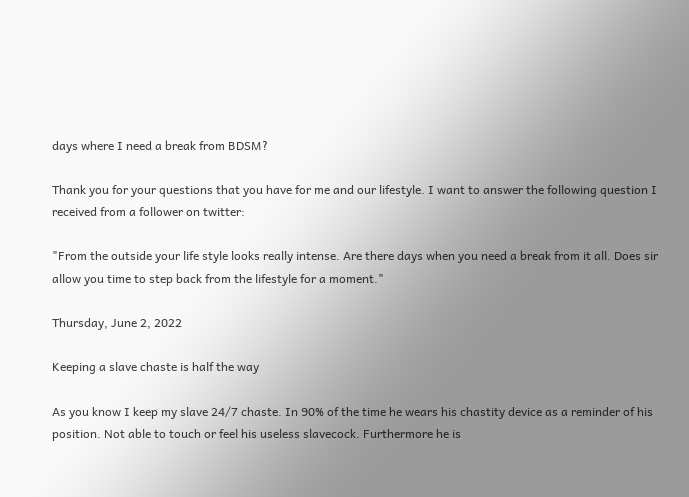days where I need a break from BDSM?

Thank you for your questions that you have for me and our lifestyle. I want to answer the following question I received from a follower on twitter:

"From the outside your life style looks really intense. Are there days when you need a break from it all. Does sir allow you time to step back from the lifestyle for a moment."

Thursday, June 2, 2022

Keeping a slave chaste is half the way

As you know I keep my slave 24/7 chaste. In 90% of the time he wears his chastity device as a reminder of his position. Not able to touch or feel his useless slavecock. Furthermore he is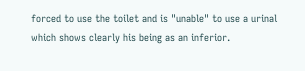forced to use the toilet and is "unable" to use a urinal which shows clearly his being as an inferior.